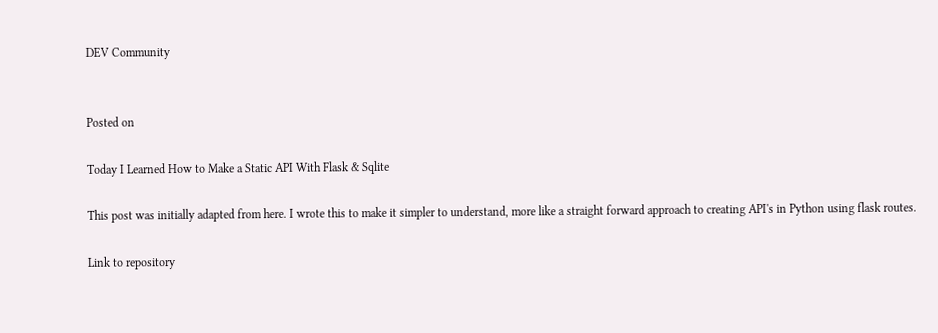DEV Community


Posted on

Today I Learned How to Make a Static API With Flask & Sqlite

This post was initially adapted from here. I wrote this to make it simpler to understand, more like a straight forward approach to creating API's in Python using flask routes.

Link to repository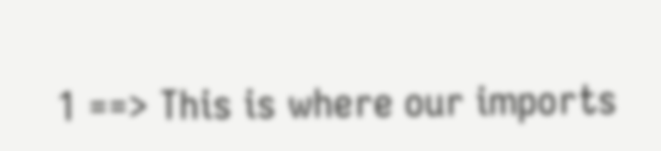1 ==> This is where our imports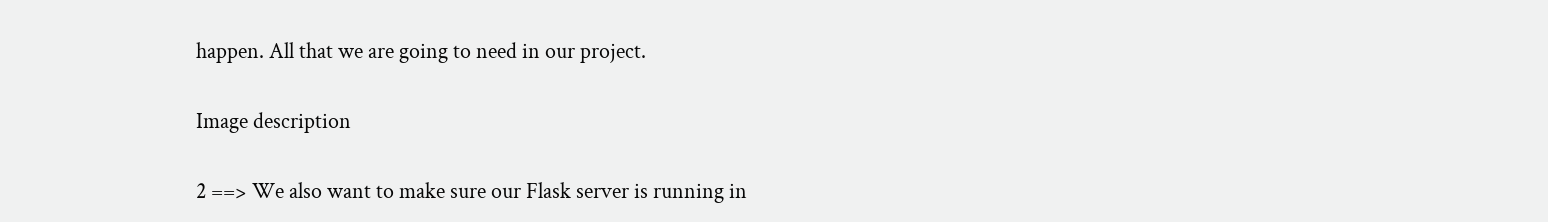happen. All that we are going to need in our project.

Image description

2 ==> We also want to make sure our Flask server is running in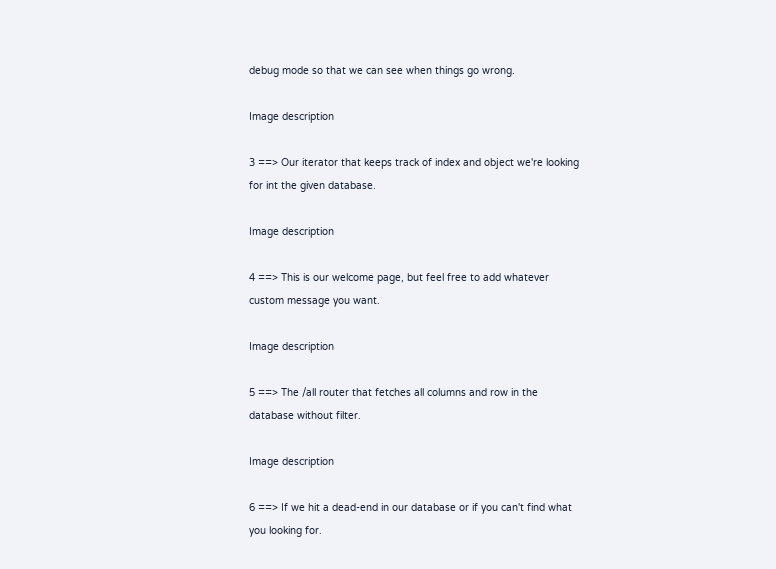debug mode so that we can see when things go wrong.

Image description

3 ==> Our iterator that keeps track of index and object we're looking for int the given database.

Image description

4 ==> This is our welcome page, but feel free to add whatever custom message you want.

Image description

5 ==> The /all router that fetches all columns and row in the database without filter.

Image description

6 ==> If we hit a dead-end in our database or if you can't find what you looking for.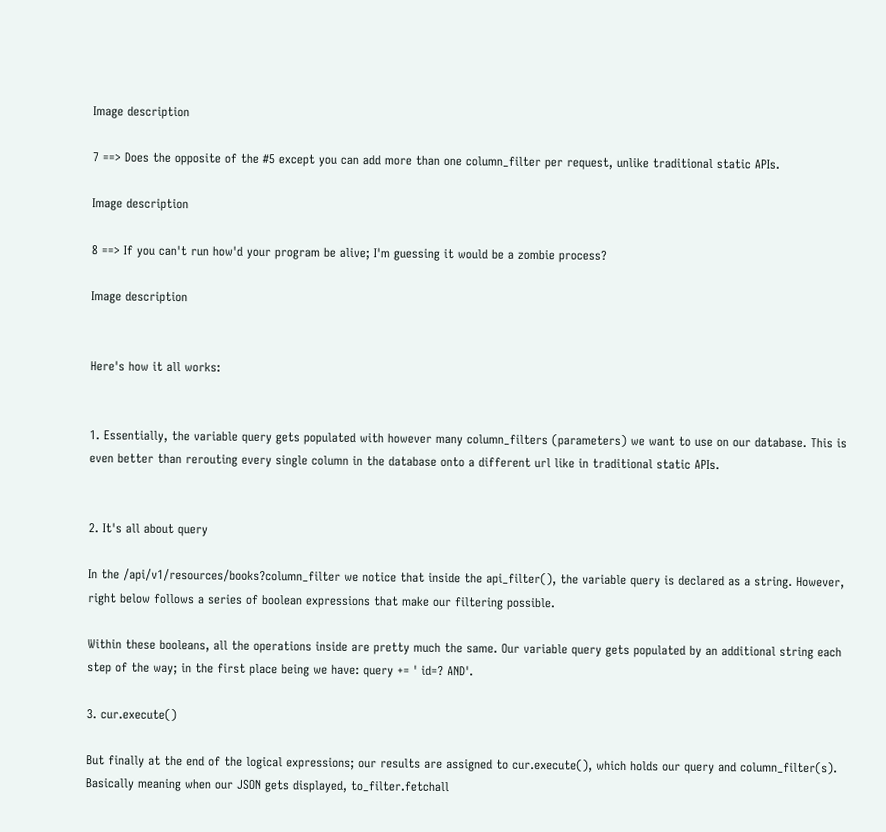Image description

7 ==> Does the opposite of the #5 except you can add more than one column_filter per request, unlike traditional static APIs.

Image description

8 ==> If you can't run how'd your program be alive; I'm guessing it would be a zombie process?

Image description


Here's how it all works:


1. Essentially, the variable query gets populated with however many column_filters (parameters) we want to use on our database. This is even better than rerouting every single column in the database onto a different url like in traditional static APIs.


2. It's all about query

In the /api/v1/resources/books?column_filter we notice that inside the api_filter(), the variable query is declared as a string. However, right below follows a series of boolean expressions that make our filtering possible.

Within these booleans, all the operations inside are pretty much the same. Our variable query gets populated by an additional string each step of the way; in the first place being we have: query += ' id=? AND'.

3. cur.execute()

But finally at the end of the logical expressions; our results are assigned to cur.execute(), which holds our query and column_filter(s). Basically meaning when our JSON gets displayed, to_filter.fetchall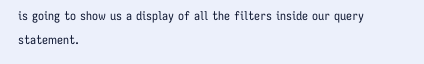is going to show us a display of all the filters inside our query statement.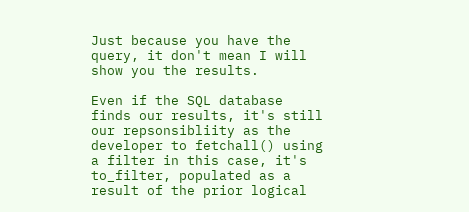Just because you have the query, it don't mean I will show you the results.

Even if the SQL database finds our results, it's still our repsonsibliity as the developer to fetchall() using a filter in this case, it's to_filter, populated as a result of the prior logical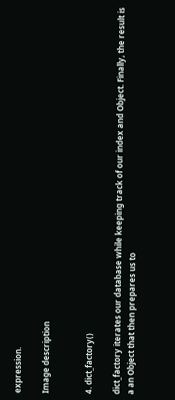expression.

Image description


4. dict_factory()

dict_factory iterates our database while keeping track of our index and Object. Finally, the result is a an Object that then prepares us to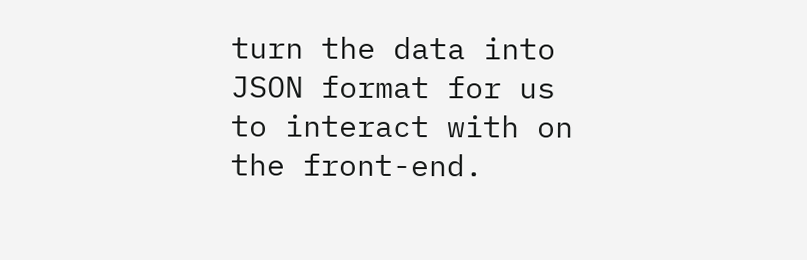turn the data into JSON format for us to interact with on the front-end.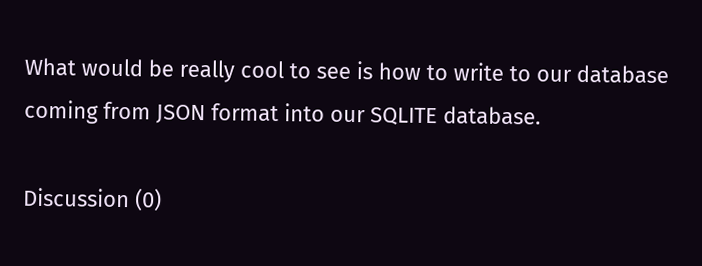What would be really cool to see is how to write to our database coming from JSON format into our SQLITE database.

Discussion (0)